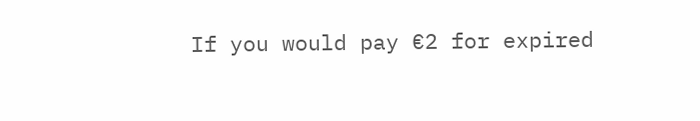If you would pay €2 for expired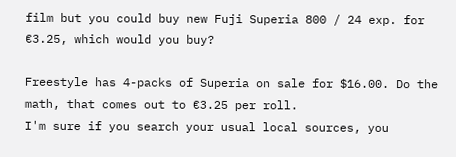film but you could buy new Fuji Superia 800 / 24 exp. for €3.25, which would you buy?

Freestyle has 4-packs of Superia on sale for $16.00. Do the math, that comes out to €3.25 per roll.
I'm sure if you search your usual local sources, you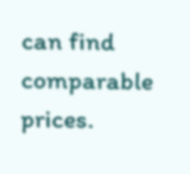can find comparable prices.